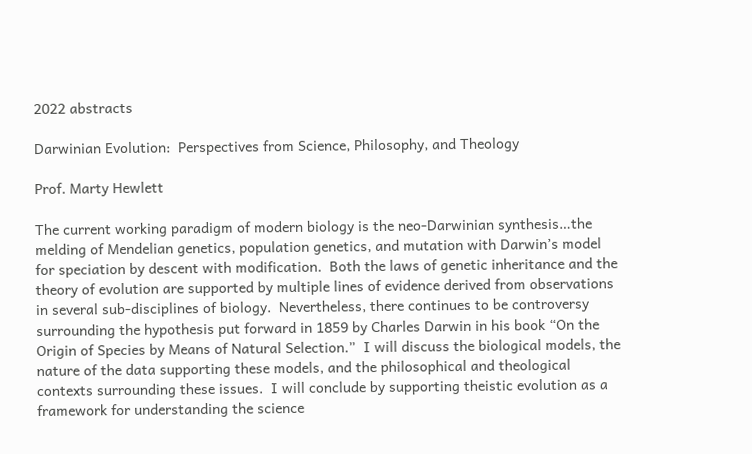2022 abstracts

Darwinian Evolution:  Perspectives from Science, Philosophy, and Theology

Prof. Marty Hewlett

The current working paradigm of modern biology is the neo-Darwinian synthesis…the melding of Mendelian genetics, population genetics, and mutation with Darwin’s model for speciation by descent with modification.  Both the laws of genetic inheritance and the theory of evolution are supported by multiple lines of evidence derived from observations in several sub-disciplines of biology.  Nevertheless, there continues to be controversy surrounding the hypothesis put forward in 1859 by Charles Darwin in his book “On the Origin of Species by Means of Natural Selection.”  I will discuss the biological models, the nature of the data supporting these models, and the philosophical and theological contexts surrounding these issues.  I will conclude by supporting theistic evolution as a framework for understanding the science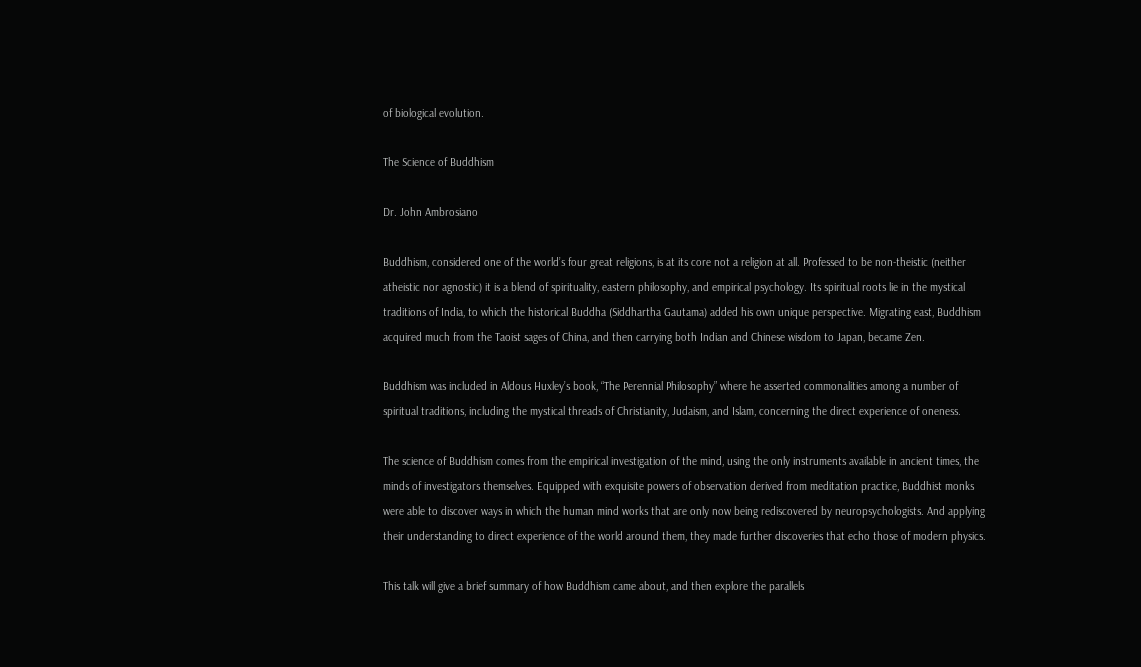of biological evolution.

The Science of Buddhism

Dr. John Ambrosiano

Buddhism, considered one of the world’s four great religions, is at its core not a religion at all. Professed to be non-theistic (neither atheistic nor agnostic) it is a blend of spirituality, eastern philosophy, and empirical psychology. Its spiritual roots lie in the mystical traditions of India, to which the historical Buddha (Siddhartha Gautama) added his own unique perspective. Migrating east, Buddhism acquired much from the Taoist sages of China, and then carrying both Indian and Chinese wisdom to Japan, became Zen.

Buddhism was included in Aldous Huxley’s book, “The Perennial Philosophy” where he asserted commonalities among a number of spiritual traditions, including the mystical threads of Christianity, Judaism, and Islam, concerning the direct experience of oneness.

The science of Buddhism comes from the empirical investigation of the mind, using the only instruments available in ancient times, the minds of investigators themselves. Equipped with exquisite powers of observation derived from meditation practice, Buddhist monks were able to discover ways in which the human mind works that are only now being rediscovered by neuropsychologists. And applying their understanding to direct experience of the world around them, they made further discoveries that echo those of modern physics.

This talk will give a brief summary of how Buddhism came about, and then explore the parallels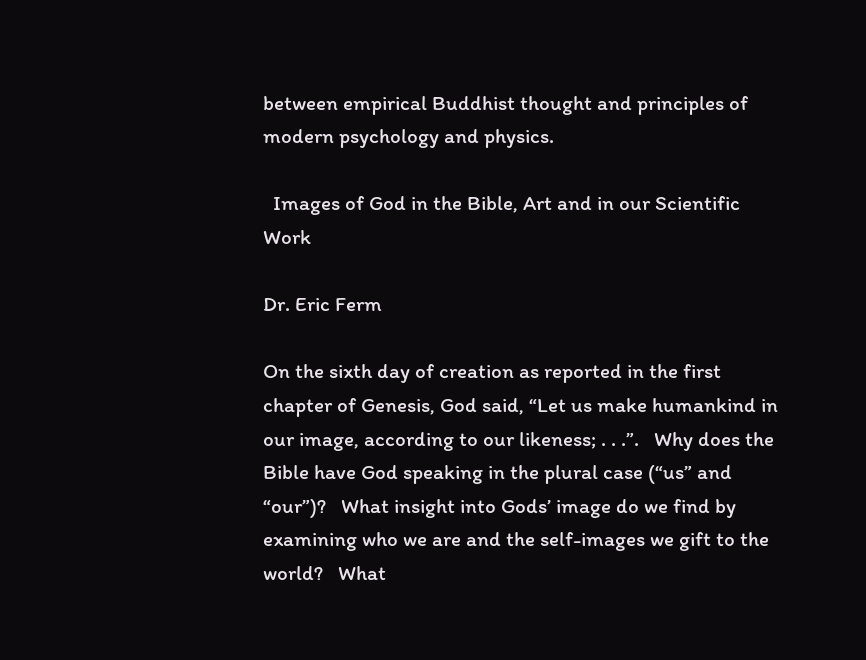between empirical Buddhist thought and principles of modern psychology and physics.

  Images of God in the Bible, Art and in our Scientific Work

Dr. Eric Ferm

On the sixth day of creation as reported in the first chapter of Genesis, God said, “Let us make humankind in our image, according to our likeness; . . .”.   Why does the Bible have God speaking in the plural case (“us” and “our”)?   What insight into Gods’ image do we find by examining who we are and the self-images we gift to the world?   What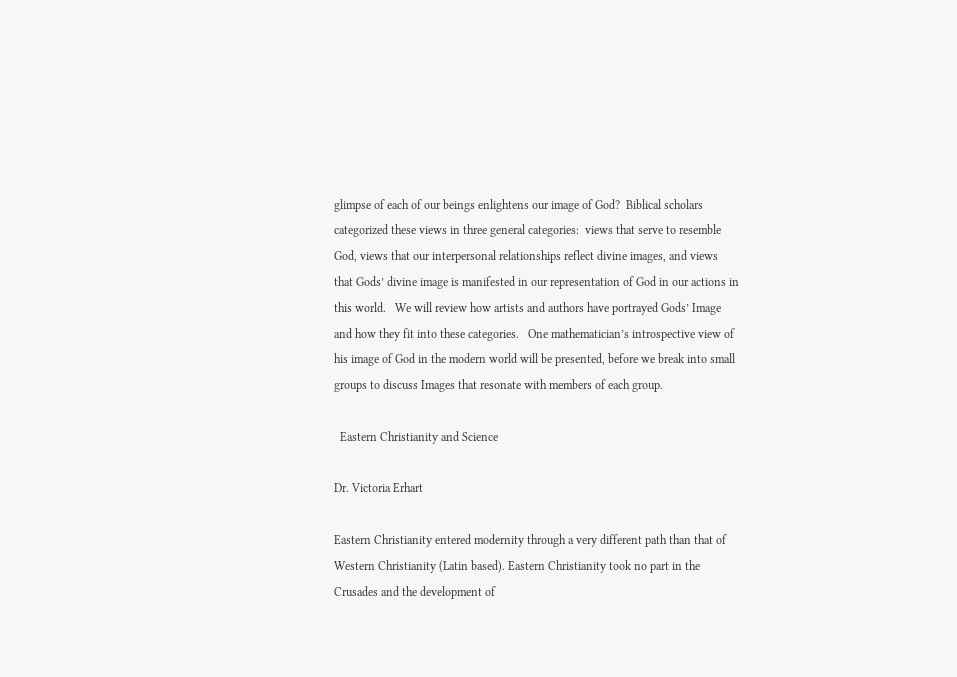glimpse of each of our beings enlightens our image of God?  Biblical scholars categorized these views in three general categories:  views that serve to resemble God, views that our interpersonal relationships reflect divine images, and views that Gods’ divine image is manifested in our representation of God in our actions in this world.   We will review how artists and authors have portrayed Gods’ Image and how they fit into these categories.   One mathematician’s introspective view of his image of God in the modern world will be presented, before we break into small groups to discuss Images that resonate with members of each group.

  Eastern Christianity and Science

Dr. Victoria Erhart

Eastern Christianity entered modernity through a very different path than that of Western Christianity (Latin based). Eastern Christianity took no part in the Crusades and the development of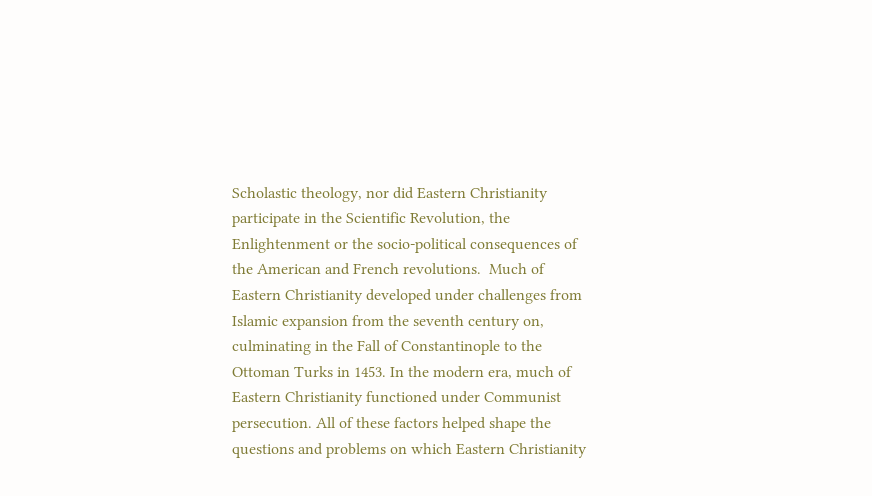Scholastic theology, nor did Eastern Christianity participate in the Scientific Revolution, the Enlightenment or the socio-political consequences of the American and French revolutions.  Much of Eastern Christianity developed under challenges from Islamic expansion from the seventh century on, culminating in the Fall of Constantinople to the Ottoman Turks in 1453. In the modern era, much of Eastern Christianity functioned under Communist persecution. All of these factors helped shape the questions and problems on which Eastern Christianity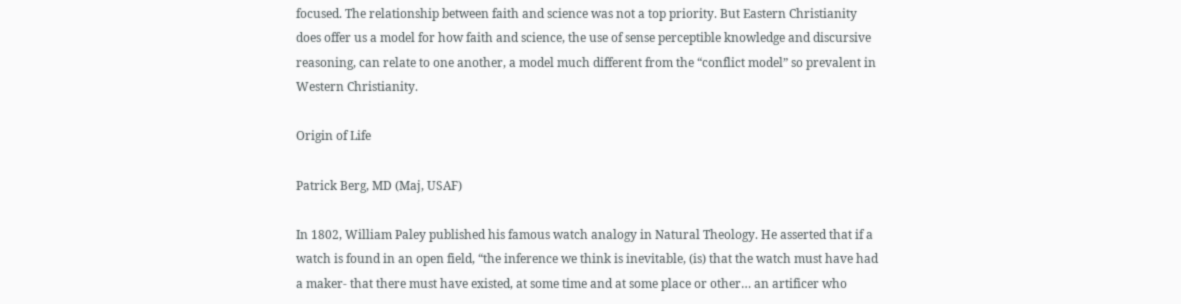focused. The relationship between faith and science was not a top priority. But Eastern Christianity does offer us a model for how faith and science, the use of sense perceptible knowledge and discursive reasoning, can relate to one another, a model much different from the “conflict model” so prevalent in Western Christianity.

Origin of Life

Patrick Berg, MD (Maj, USAF)

In 1802, William Paley published his famous watch analogy in Natural Theology. He asserted that if a watch is found in an open field, “the inference we think is inevitable, (is) that the watch must have had a maker- that there must have existed, at some time and at some place or other… an artificer who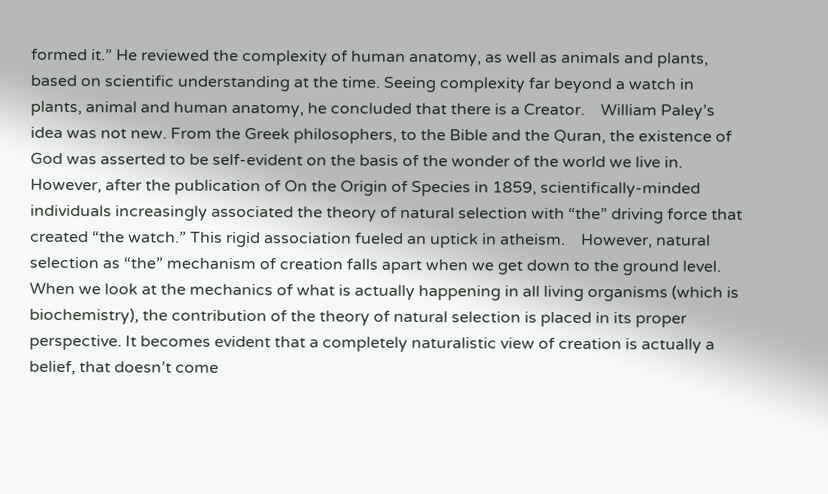formed it.” He reviewed the complexity of human anatomy, as well as animals and plants, based on scientific understanding at the time. Seeing complexity far beyond a watch in plants, animal and human anatomy, he concluded that there is a Creator.    William Paley’s idea was not new. From the Greek philosophers, to the Bible and the Quran, the existence of God was asserted to be self-evident on the basis of the wonder of the world we live in. However, after the publication of On the Origin of Species in 1859, scientifically-minded individuals increasingly associated the theory of natural selection with “the” driving force that created “the watch.” This rigid association fueled an uptick in atheism.    However, natural selection as “the” mechanism of creation falls apart when we get down to the ground level. When we look at the mechanics of what is actually happening in all living organisms (which is biochemistry), the contribution of the theory of natural selection is placed in its proper perspective. It becomes evident that a completely naturalistic view of creation is actually a belief, that doesn’t come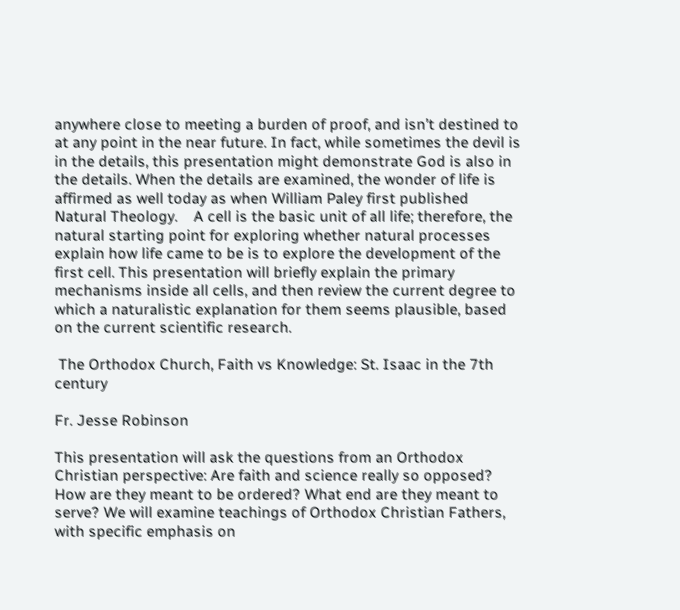anywhere close to meeting a burden of proof, and isn’t destined to at any point in the near future. In fact, while sometimes the devil is in the details, this presentation might demonstrate God is also in the details. When the details are examined, the wonder of life is affirmed as well today as when William Paley first published Natural Theology.    A cell is the basic unit of all life; therefore, the natural starting point for exploring whether natural processes explain how life came to be is to explore the development of the first cell. This presentation will briefly explain the primary mechanisms inside all cells, and then review the current degree to which a naturalistic explanation for them seems plausible, based on the current scientific research.

 The Orthodox Church, Faith vs Knowledge: St. Isaac in the 7th century

Fr. Jesse Robinson

This presentation will ask the questions from an Orthodox Christian perspective: Are faith and science really so opposed? How are they meant to be ordered? What end are they meant to serve? We will examine teachings of Orthodox Christian Fathers, with specific emphasis on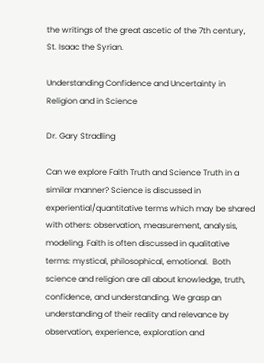the writings of the great ascetic of the 7th century, St. Isaac the Syrian.

Understanding Confidence and Uncertainty in Religion and in Science

Dr. Gary Stradling

Can we explore Faith Truth and Science Truth in a similar manner? Science is discussed in experiential/quantitative terms which may be shared with others: observation, measurement, analysis, modeling. Faith is often discussed in qualitative terms: mystical, philosophical, emotional.  Both science and religion are all about knowledge, truth, confidence, and understanding. We grasp an understanding of their reality and relevance by observation, experience, exploration and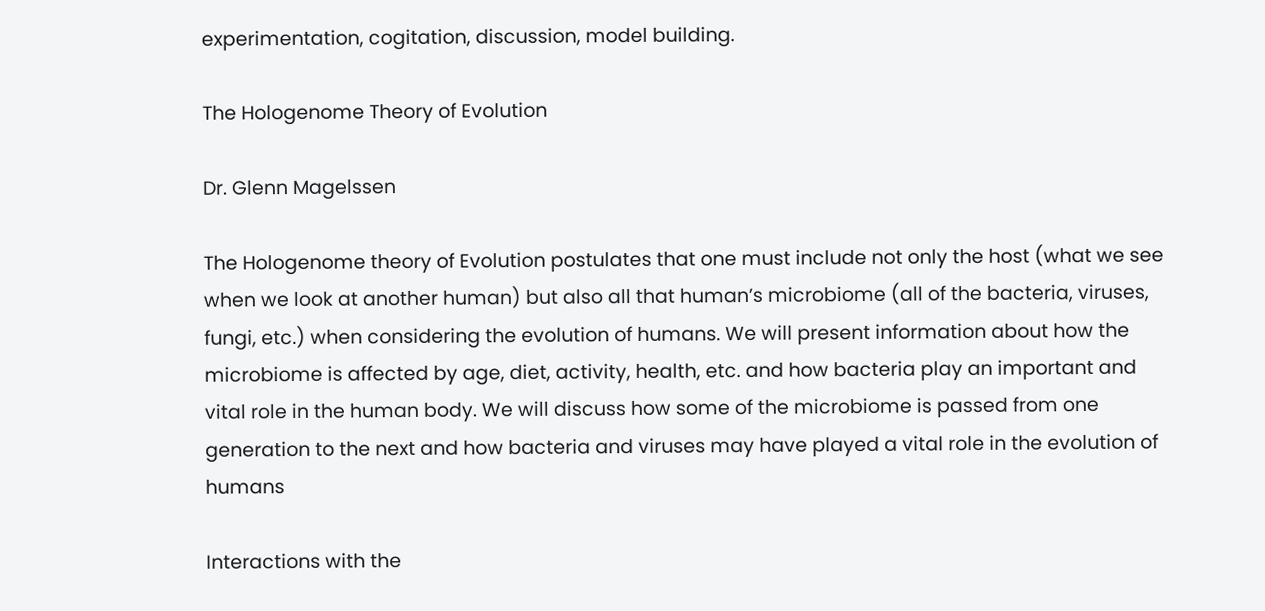experimentation, cogitation, discussion, model building.

The Hologenome Theory of Evolution

Dr. Glenn Magelssen

The Hologenome theory of Evolution postulates that one must include not only the host (what we see when we look at another human) but also all that human’s microbiome (all of the bacteria, viruses, fungi, etc.) when considering the evolution of humans. We will present information about how the microbiome is affected by age, diet, activity, health, etc. and how bacteria play an important and vital role in the human body. We will discuss how some of the microbiome is passed from one generation to the next and how bacteria and viruses may have played a vital role in the evolution of humans

Interactions with the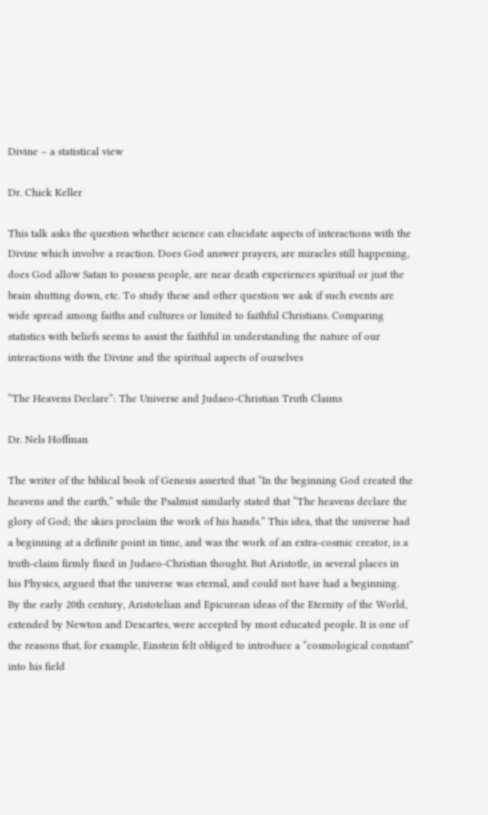Divine – a statistical view

Dr. Chick Keller

This talk asks the question whether science can elucidate aspects of interactions with the Divine which involve a reaction. Does God answer prayers, are miracles still happening, does God allow Satan to possess people, are near death experiences spiritual or just the brain shutting down, etc. To study these and other question we ask if such events are wide spread among faiths and cultures or limited to faithful Christians. Comparing statistics with beliefs seems to assist the faithful in understanding the nature of our interactions with the Divine and the spiritual aspects of ourselves

“The Heavens Declare”: The Universe and Judaeo-Christian Truth Claims

Dr. Nels Hoffman

The writer of the biblical book of Genesis asserted that “In the beginning God created the heavens and the earth,” while the Psalmist similarly stated that “The heavens declare the glory of God; the skies proclaim the work of his hands.” This idea, that the universe had a beginning at a definite point in time, and was the work of an extra-cosmic creator, is a truth-claim firmly fixed in Judaeo-Christian thought. But Aristotle, in several places in his Physics, argued that the universe was eternal, and could not have had a beginning. By the early 20th century, Aristotelian and Epicurean ideas of the Eternity of the World, extended by Newton and Descartes, were accepted by most educated people. It is one of the reasons that, for example, Einstein felt obliged to introduce a “cosmological constant” into his field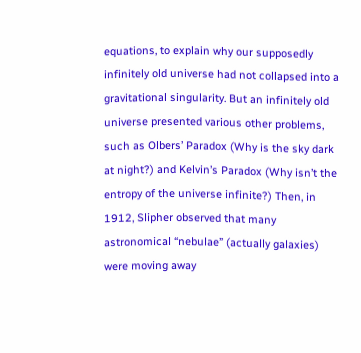equations, to explain why our supposedly infinitely old universe had not collapsed into a gravitational singularity. But an infinitely old universe presented various other problems, such as Olbers’ Paradox (Why is the sky dark at night?) and Kelvin’s Paradox (Why isn’t the entropy of the universe infinite?) Then, in 1912, Slipher observed that many astronomical “nebulae” (actually galaxies) were moving away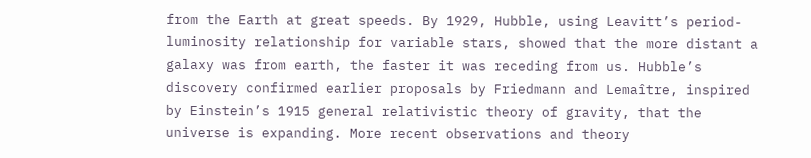from the Earth at great speeds. By 1929, Hubble, using Leavitt’s period-luminosity relationship for variable stars, showed that the more distant a galaxy was from earth, the faster it was receding from us. Hubble’s discovery confirmed earlier proposals by Friedmann and Lemaître, inspired by Einstein’s 1915 general relativistic theory of gravity, that the universe is expanding. More recent observations and theory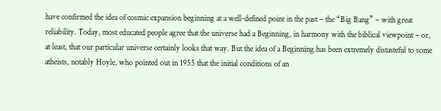have confirmed the idea of cosmic expansion beginning at a well-defined point in the past – the “Big Bang” – with great reliability. Today, most educated people agree that the universe had a Beginning, in harmony with the biblical viewpoint – or, at least, that our particular universe certainly looks that way. But the idea of a Beginning has been extremely distasteful to some atheists, notably Hoyle, who pointed out in 1955 that the initial conditions of an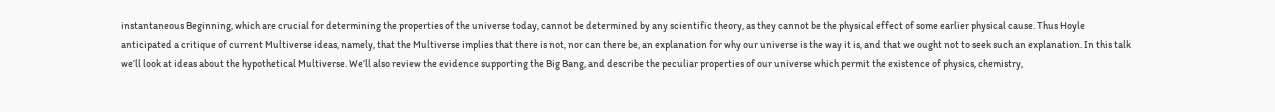instantaneous Beginning, which are crucial for determining the properties of the universe today, cannot be determined by any scientific theory, as they cannot be the physical effect of some earlier physical cause. Thus Hoyle anticipated a critique of current Multiverse ideas, namely, that the Multiverse implies that there is not, nor can there be, an explanation for why our universe is the way it is, and that we ought not to seek such an explanation. In this talk we’ll look at ideas about the hypothetical Multiverse. We’ll also review the evidence supporting the Big Bang, and describe the peculiar properties of our universe which permit the existence of physics, chemistry,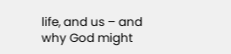life, and us – and why God might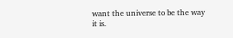want the universe to be the way it is.